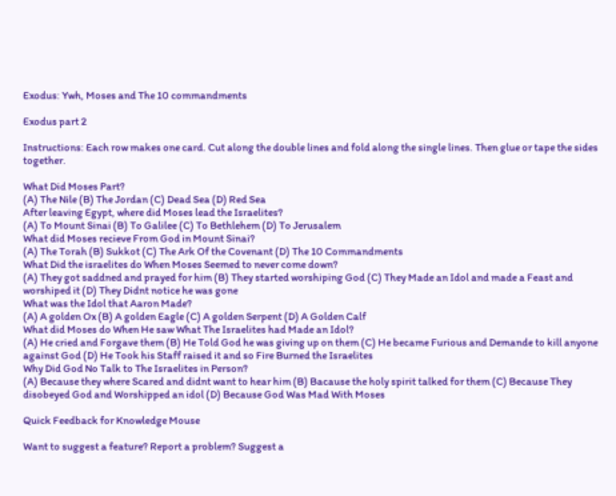Exodus: Ywh, Moses and The 10 commandments

Exodus part 2

Instructions: Each row makes one card. Cut along the double lines and fold along the single lines. Then glue or tape the sides together.

What Did Moses Part?
(A) The Nile (B) The Jordan (C) Dead Sea (D) Red Sea
After leaving Egypt, where did Moses lead the Israelites?
(A) To Mount Sinai (B) To Galilee (C) To Bethlehem (D) To Jerusalem
What did Moses recieve From God in Mount Sinai?
(A) The Torah (B) Sukkot (C) The Ark Of the Covenant (D) The 10 Commandments
What Did the israelites do When Moses Seemed to never come down?
(A) They got saddned and prayed for him (B) They started worshiping God (C) They Made an Idol and made a Feast and worshiped it (D) They Didnt notice he was gone
What was the Idol that Aaron Made?
(A) A golden Ox (B) A golden Eagle (C) A golden Serpent (D) A Golden Calf
What did Moses do When He saw What The Israelites had Made an Idol?
(A) He cried and Forgave them (B) He Told God he was giving up on them (C) He became Furious and Demande to kill anyone against God (D) He Took his Staff raised it and so Fire Burned the Israelites
Why Did God No Talk to The Israelites in Person?
(A) Because they where Scared and didnt want to hear him (B) Bacause the holy spirit talked for them (C) Because They disobeyed God and Worshipped an idol (D) Because God Was Mad With Moses

Quick Feedback for Knowledge Mouse

Want to suggest a feature? Report a problem? Suggest a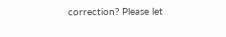correction? Please let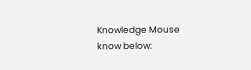Knowledge Mouse know below: